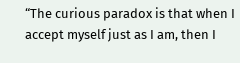“The curious paradox is that when I accept myself just as I am, then I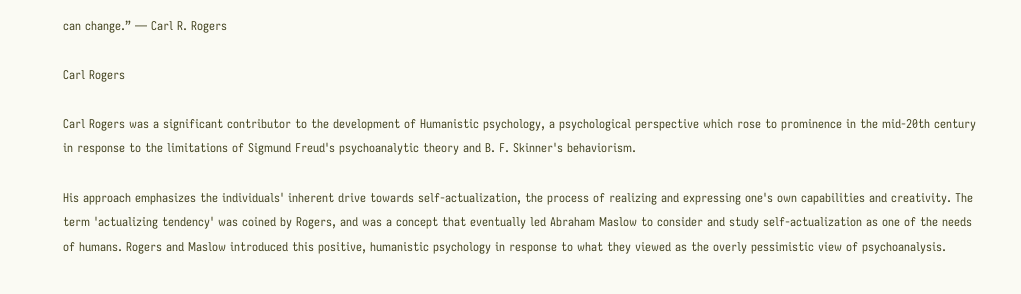can change.” ― Carl R. Rogers

Carl Rogers

Carl Rogers was a significant contributor to the development of Humanistic psychology, a psychological perspective which rose to prominence in the mid-20th century in response to the limitations of Sigmund Freud's psychoanalytic theory and B. F. Skinner's behaviorism.

His approach emphasizes the individuals' inherent drive towards self-actualization, the process of realizing and expressing one's own capabilities and creativity. The term 'actualizing tendency' was coined by Rogers, and was a concept that eventually led Abraham Maslow to consider and study self-actualization as one of the needs of humans. Rogers and Maslow introduced this positive, humanistic psychology in response to what they viewed as the overly pessimistic view of psychoanalysis.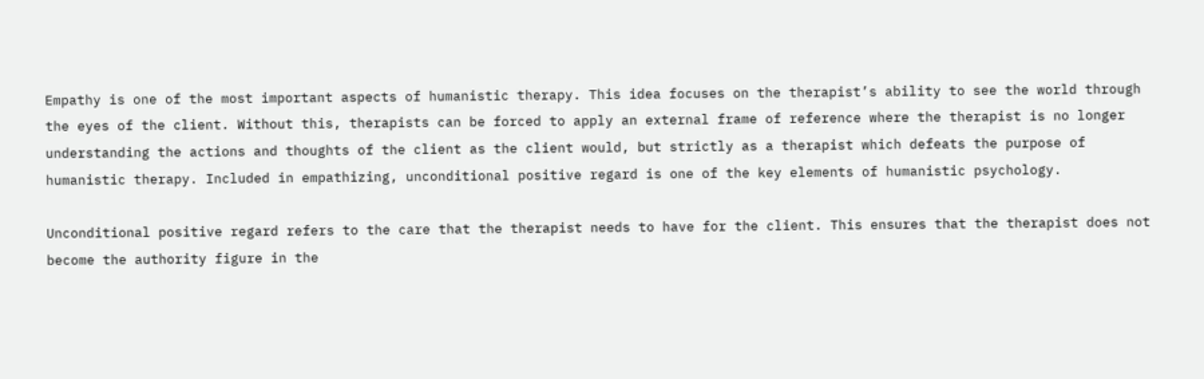Empathy is one of the most important aspects of humanistic therapy. This idea focuses on the therapist’s ability to see the world through the eyes of the client. Without this, therapists can be forced to apply an external frame of reference where the therapist is no longer understanding the actions and thoughts of the client as the client would, but strictly as a therapist which defeats the purpose of humanistic therapy. Included in empathizing, unconditional positive regard is one of the key elements of humanistic psychology.

Unconditional positive regard refers to the care that the therapist needs to have for the client. This ensures that the therapist does not become the authority figure in the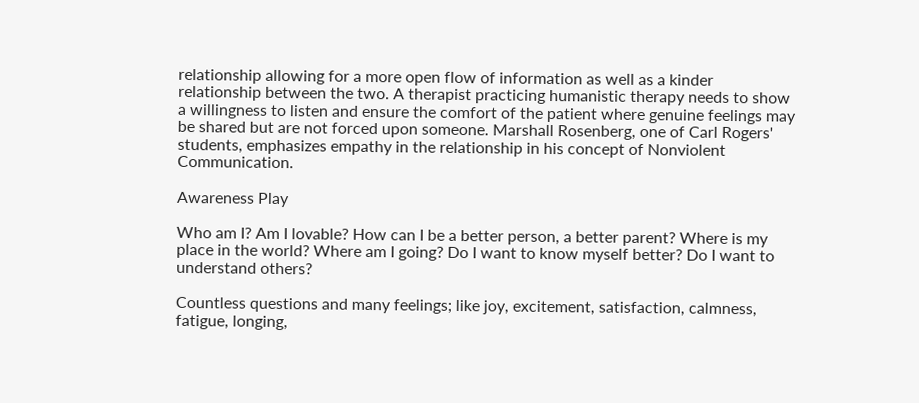relationship allowing for a more open flow of information as well as a kinder relationship between the two. A therapist practicing humanistic therapy needs to show a willingness to listen and ensure the comfort of the patient where genuine feelings may be shared but are not forced upon someone. Marshall Rosenberg, one of Carl Rogers' students, emphasizes empathy in the relationship in his concept of Nonviolent Communication.

Awareness Play

Who am I? Am I lovable? How can I be a better person, a better parent? Where is my place in the world? Where am I going? Do I want to know myself better? Do I want to understand others?

Countless questions and many feelings; like joy, excitement, satisfaction, calmness, fatigue, longing,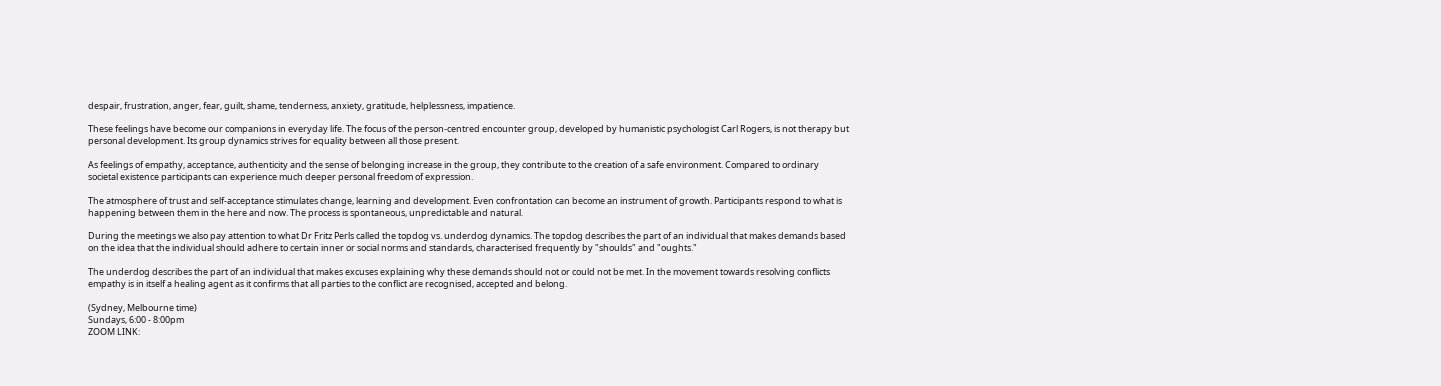despair, frustration, anger, fear, guilt, shame, tenderness, anxiety, gratitude, helplessness, impatience.

These feelings have become our companions in everyday life. The focus of the person-centred encounter group, developed by humanistic psychologist Carl Rogers, is not therapy but personal development. Its group dynamics strives for equality between all those present.

As feelings of empathy, acceptance, authenticity and the sense of belonging increase in the group, they contribute to the creation of a safe environment. Compared to ordinary societal existence participants can experience much deeper personal freedom of expression.

The atmosphere of trust and self-acceptance stimulates change, learning and development. Even confrontation can become an instrument of growth. Participants respond to what is happening between them in the here and now. The process is spontaneous, unpredictable and natural.

During the meetings we also pay attention to what Dr Fritz Perls called the topdog vs. underdog dynamics. The topdog describes the part of an individual that makes demands based on the idea that the individual should adhere to certain inner or social norms and standards, characterised frequently by "shoulds" and "oughts."

The underdog describes the part of an individual that makes excuses explaining why these demands should not or could not be met. In the movement towards resolving conflicts empathy is in itself a healing agent as it confirms that all parties to the conflict are recognised, accepted and belong.

(Sydney, Melbourne time)
Sundays, 6:00 - 8:00pm
ZOOM LINK: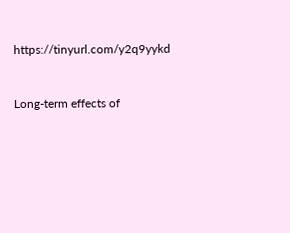https://tinyurl.com/y2q9yykd


Long-term effects of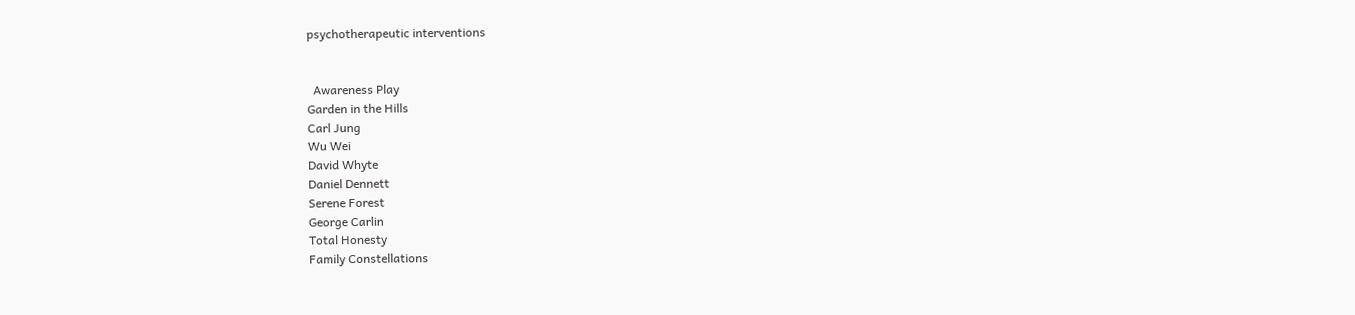psychotherapeutic interventions


  Awareness Play
Garden in the Hills
Carl Jung
Wu Wei
David Whyte
Daniel Dennett
Serene Forest
George Carlin
Total Honesty
Family Constellations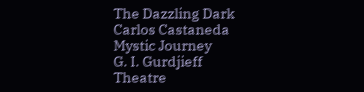The Dazzling Dark
Carlos Castaneda
Mystic Journey
G. I. Gurdjieff
Theatre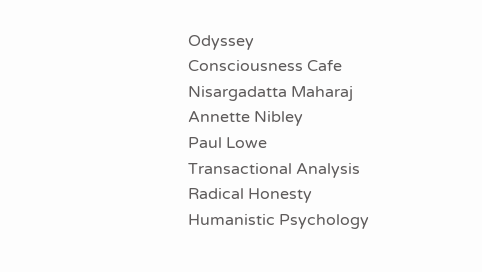Odyssey
Consciousness Cafe
Nisargadatta Maharaj
Annette Nibley
Paul Lowe
Transactional Analysis
Radical Honesty
Humanistic Psychology